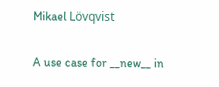Mikael Lövqvist

A use case for __new__ in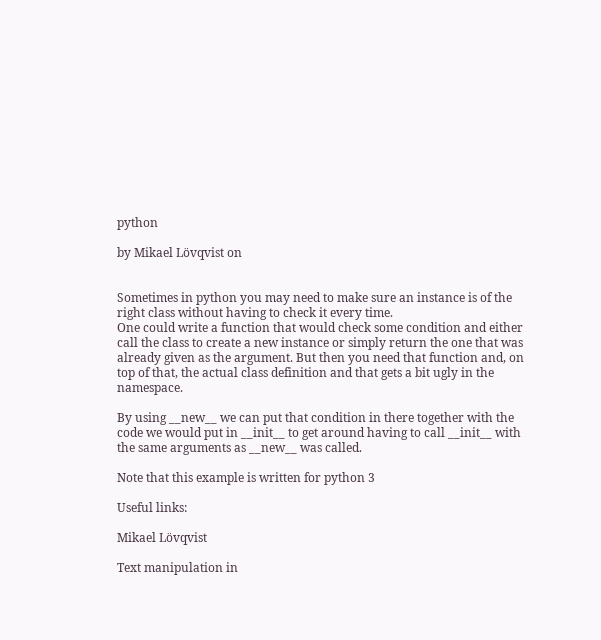python

by Mikael Lövqvist on


Sometimes in python you may need to make sure an instance is of the right class without having to check it every time.
One could write a function that would check some condition and either call the class to create a new instance or simply return the one that was already given as the argument. But then you need that function and, on top of that, the actual class definition and that gets a bit ugly in the namespace.

By using __new__ we can put that condition in there together with the code we would put in __init__ to get around having to call __init__ with the same arguments as __new__ was called.

Note that this example is written for python 3

Useful links:

Mikael Lövqvist

Text manipulation in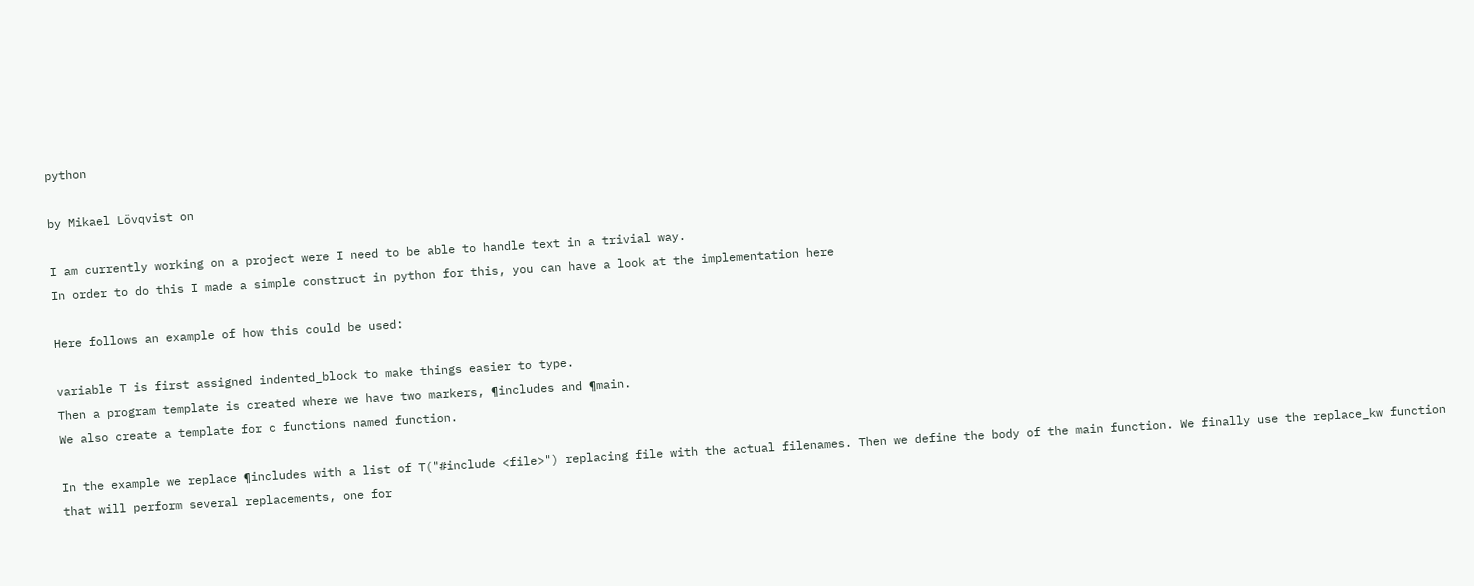python

by Mikael Lövqvist on

I am currently working on a project were I need to be able to handle text in a trivial way.
In order to do this I made a simple construct in python for this, you can have a look at the implementation here

Here follows an example of how this could be used:

variable T is first assigned indented_block to make things easier to type.
Then a program template is created where we have two markers, ¶includes and ¶main.
We also create a template for c functions named function.

In the example we replace ¶includes with a list of T("#include <file>") replacing file with the actual filenames. Then we define the body of the main function. We finally use the replace_kw function that will perform several replacements, one for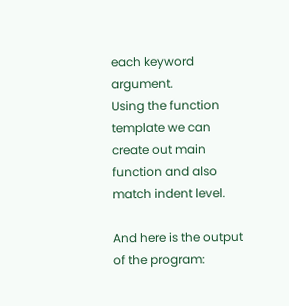each keyword argument.
Using the function template we can create out main function and also match indent level.

And here is the output of the program: